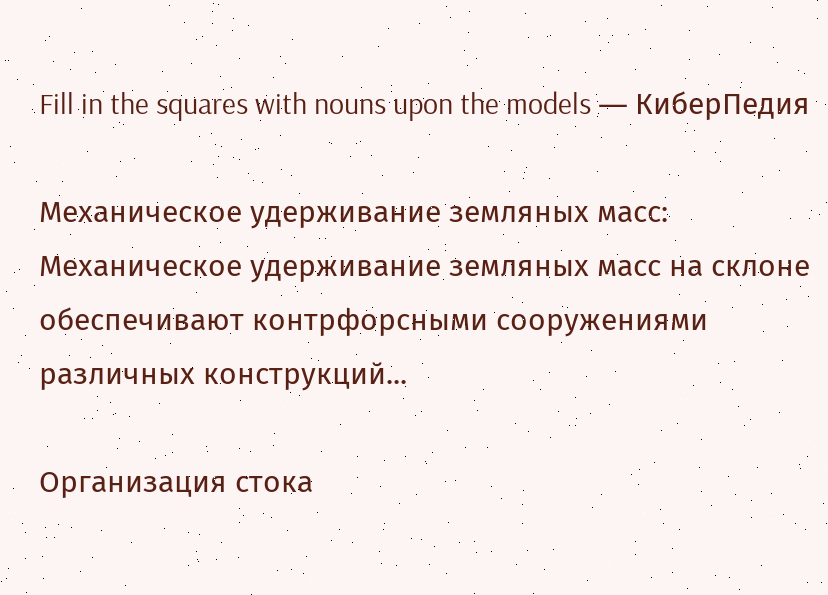Fill in the squares with nouns upon the models — КиберПедия

Механическое удерживание земляных масс: Механическое удерживание земляных масс на склоне обеспечивают контрфорсными сооружениями различных конструкций...

Организация стока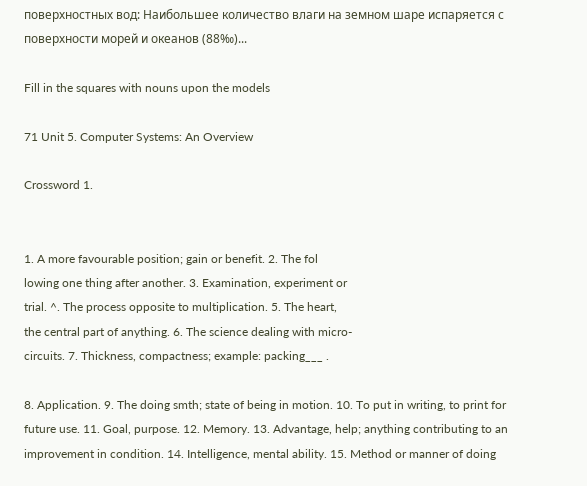поверхностных вод: Наибольшее количество влаги на земном шаре испаряется с поверхности морей и океанов (88‰)...

Fill in the squares with nouns upon the models

71 Unit 5. Computer Systems: An Overview

Crossword 1.


1. A more favourable position; gain or benefit. 2. The fol
lowing one thing after another. 3. Examination, experiment or
trial. ^. The process opposite to multiplication. 5. The heart,
the central part of anything. 6. The science dealing with micro-
circuits. 7. Thickness, compactness; example: packing___ .

8. Application. 9. The doing smth; state of being in motion. 10. To put in writing, to print for future use. 11. Goal, purpose. 12. Memory. 13. Advantage, help; anything contributing to an improvement in condition. 14. Intelligence, mental ability. 15. Method or manner of doing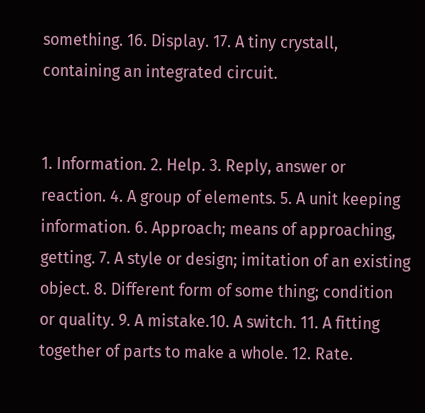something. 16. Display. 17. A tiny crystall, containing an integrated circuit.


1. Information. 2. Help. 3. Reply, answer or reaction. 4. A group of elements. 5. A unit keeping information. 6. Approach; means of approaching, getting. 7. A style or design; imitation of an existing object. 8. Different form of some thing; condition or quality. 9. A mistake.10. A switch. 11. A fitting together of parts to make a whole. 12. Rate.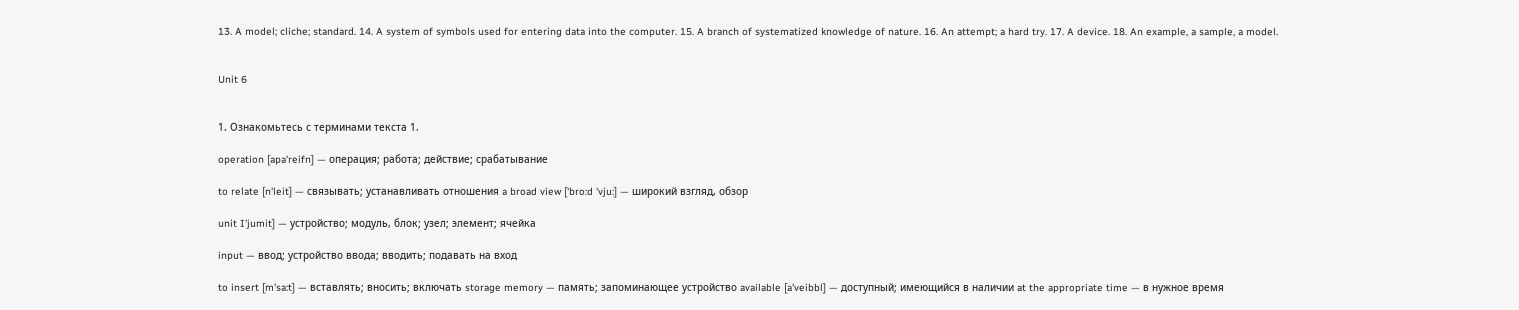13. A model; cliche; standard. 14. A system of symbols used for entering data into the computer. 15. A branch of systematized knowledge of nature. 16. An attempt; a hard try. 17. A device. 18. An example, a sample, a model.


Unit 6


1. Ознакомьтесь с терминами текста 1.

operation [apa'reifn] — операция; работа; действие; срабатывание

to relate [n'leit] — связывать; устанавливать отношения a broad view ['bro:d 'vju:] — широкий взгляд, обзор

unit I'jumit] — устройство; модуль, блок; узел; элемент; ячейка

input — ввод; устройство ввода; вводить; подавать на вход

to insert [m'sa:t] — вставлять; вносить; включать storage memory — память; запоминающее устройство available [a'veibbl] — доступный; имеющийся в наличии at the appropriate time — в нужное время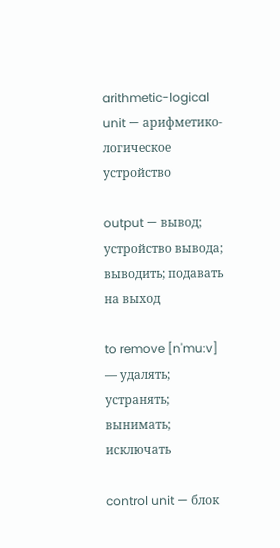arithmetic-logical unit — арифметико-логическое устройство

output — вывод; устройство вывода; выводить; подавать на выход

to remove [n'mu:v] — удалять; устранять; вынимать; исключать

control unit — блок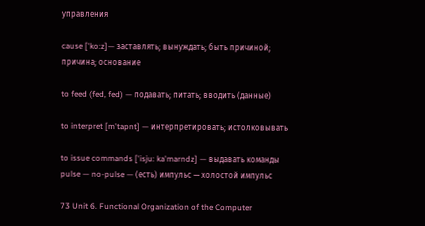управления

cause ['ko:z]— заставлять; вынуждать; быть причиной; причина; основание

to feed (fed, fed) — подавать; питать; вводить (данные)

to interpret [m'tapnt] — интерпретировать; истолковывать

to issue commands ['isju: ka'marndz] — выдавать команды pulse — no-pulse — (есть) импульс — холостой импульс

73 Unit 6. Functional Organization of the Computer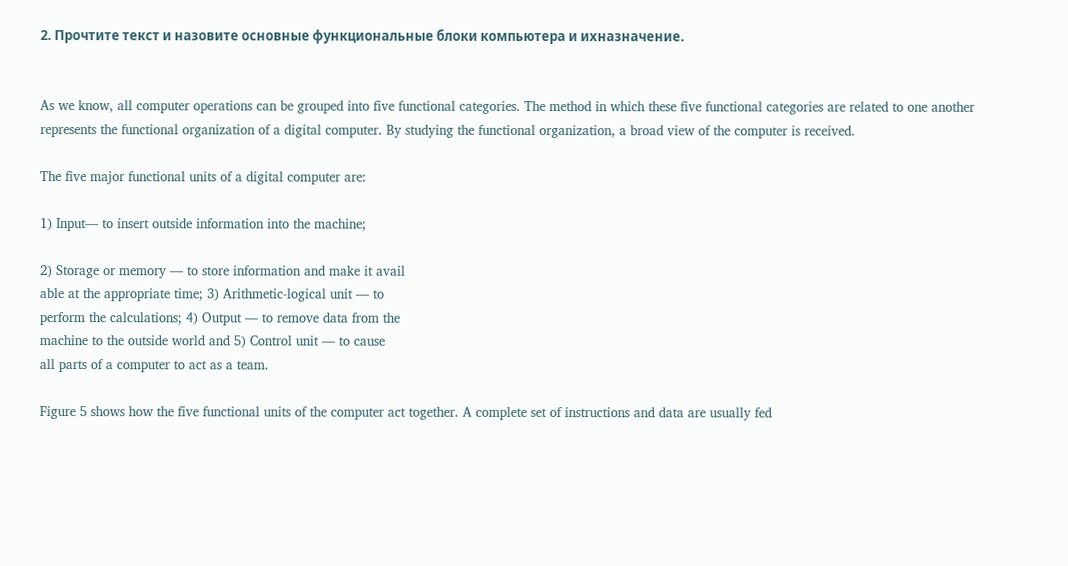2. Прочтите текст и назовите основные функциональные блоки компьютера и ихназначение.


As we know, all computer operations can be grouped into five functional categories. The method in which these five functional categories are related to one another represents the functional organization of a digital computer. By studying the functional organization, a broad view of the computer is received.

The five major functional units of a digital computer are:

1) Input— to insert outside information into the machine;

2) Storage or memory — to store information and make it avail
able at the appropriate time; 3) Arithmetic-logical unit — to
perform the calculations; 4) Output — to remove data from the
machine to the outside world and 5) Control unit — to cause
all parts of a computer to act as a team.

Figure 5 shows how the five functional units of the computer act together. A complete set of instructions and data are usually fed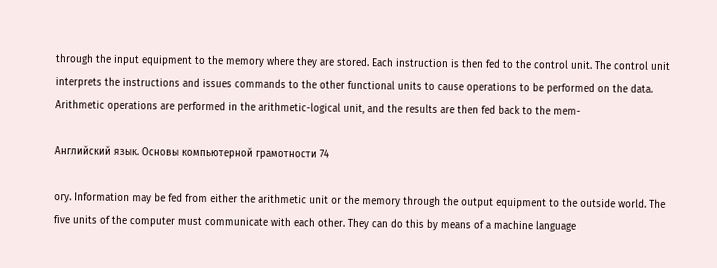through the input equipment to the memory where they are stored. Each instruction is then fed to the control unit. The control unit interprets the instructions and issues commands to the other functional units to cause operations to be performed on the data. Arithmetic operations are performed in the arithmetic-logical unit, and the results are then fed back to the mem-

Английский язык. Основы компьютерной грамотности 74

огу. Information may be fed from either the arithmetic unit or the memory through the output equipment to the outside world. The five units of the computer must communicate with each other. They can do this by means of a machine language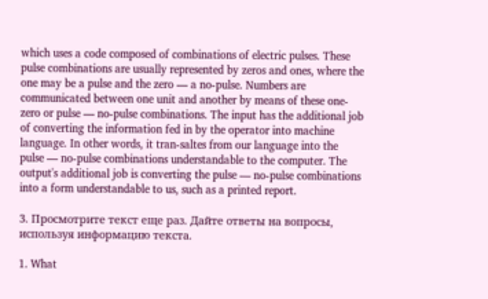which uses a code composed of combinations of electric pulses. These pulse combinations are usually represented by zeros and ones, where the one may be a pulse and the zero — a no-pulse. Numbers are communicated between one unit and another by means of these one-zero or pulse — no-pulse combinations. The input has the additional job of converting the information fed in by the operator into machine language. In other words, it tran-saltes from our language into the pulse — no-pulse combinations understandable to the computer. The output's additional job is converting the pulse — no-pulse combinations into a form understandable to us, such as a printed report.

3. Просмотрите текст еще раз. Дайте ответы на вопросы, используя информацию текста.

1. What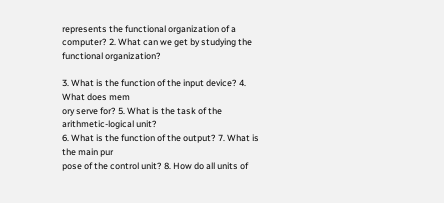represents the functional organization of a computer? 2. What can we get by studying the functional organization?

3. What is the function of the input device? 4. What does mem
ory serve for? 5. What is the task of the arithmetic-logical unit?
6. What is the function of the output? 7. What is the main pur
pose of the control unit? 8. How do all units of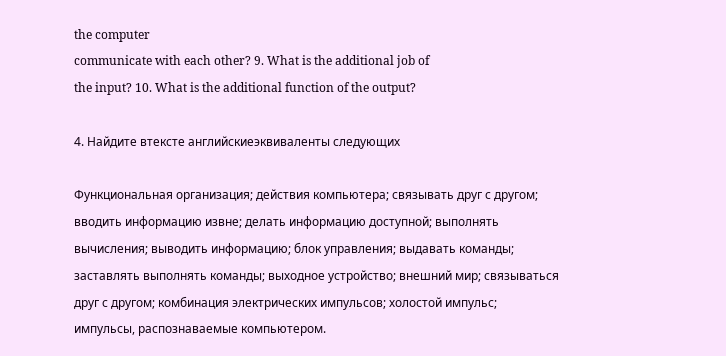the computer
communicate with each other? 9. What is the additional job of
the input? 10. What is the additional function of the output?

4. Найдите втексте английскиеэквиваленты следующих

Функциональная организация; действия компьютера; связывать друг с другом; вводить информацию извне; делать информацию доступной; выполнять вычисления; выводить информацию; блок управления; выдавать команды; заставлять выполнять команды; выходное устройство; внешний мир; связываться друг с другом; комбинация электрических импульсов; холостой импульс; импульсы, распознаваемые компьютером.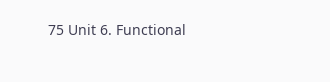75 Unit 6. Functional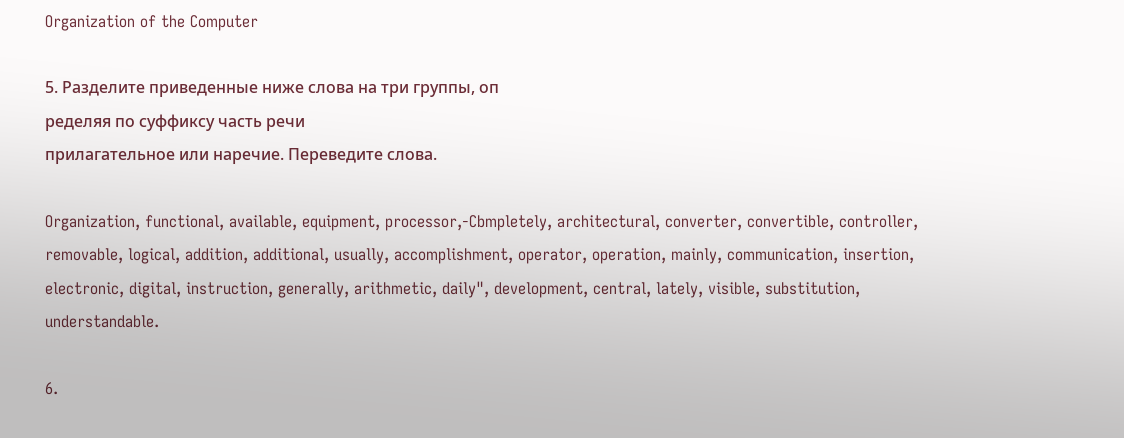Organization of the Computer

5. Разделите приведенные ниже слова на три группы, оп
ределяя по суффиксу часть речи
прилагательное или наречие. Переведите слова.

Organization, functional, available, equipment, processor,-Cbmpletely, architectural, converter, convertible, controller, removable, logical, addition, additional, usually, accomplishment, operator, operation, mainly, communication, insertion, electronic, digital, instruction, generally, arithmetic, daily", development, central, lately, visible, substitution, understandable.

6.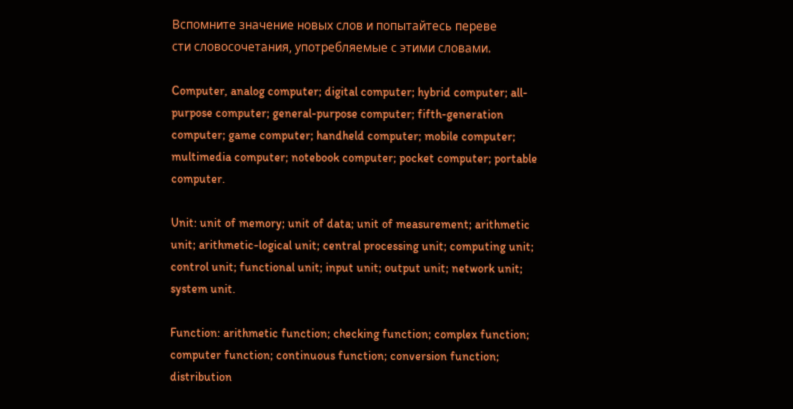Вспомните значение новых слов и попытайтесь переве
сти словосочетания, употребляемые с этими словами.

Computer, analog computer; digital computer; hybrid computer; all-purpose computer; general-purpose computer; fifth-generation computer; game computer; handheld computer; mobile computer; multimedia computer; notebook computer; pocket computer; portable computer.

Unit: unit of memory; unit of data; unit of measurement; arithmetic unit; arithmetic-logical unit; central processing unit; computing unit; control unit; functional unit; input unit; output unit; network unit; system unit.

Function: arithmetic function; checking function; complex function; computer function; continuous function; conversion function; distribution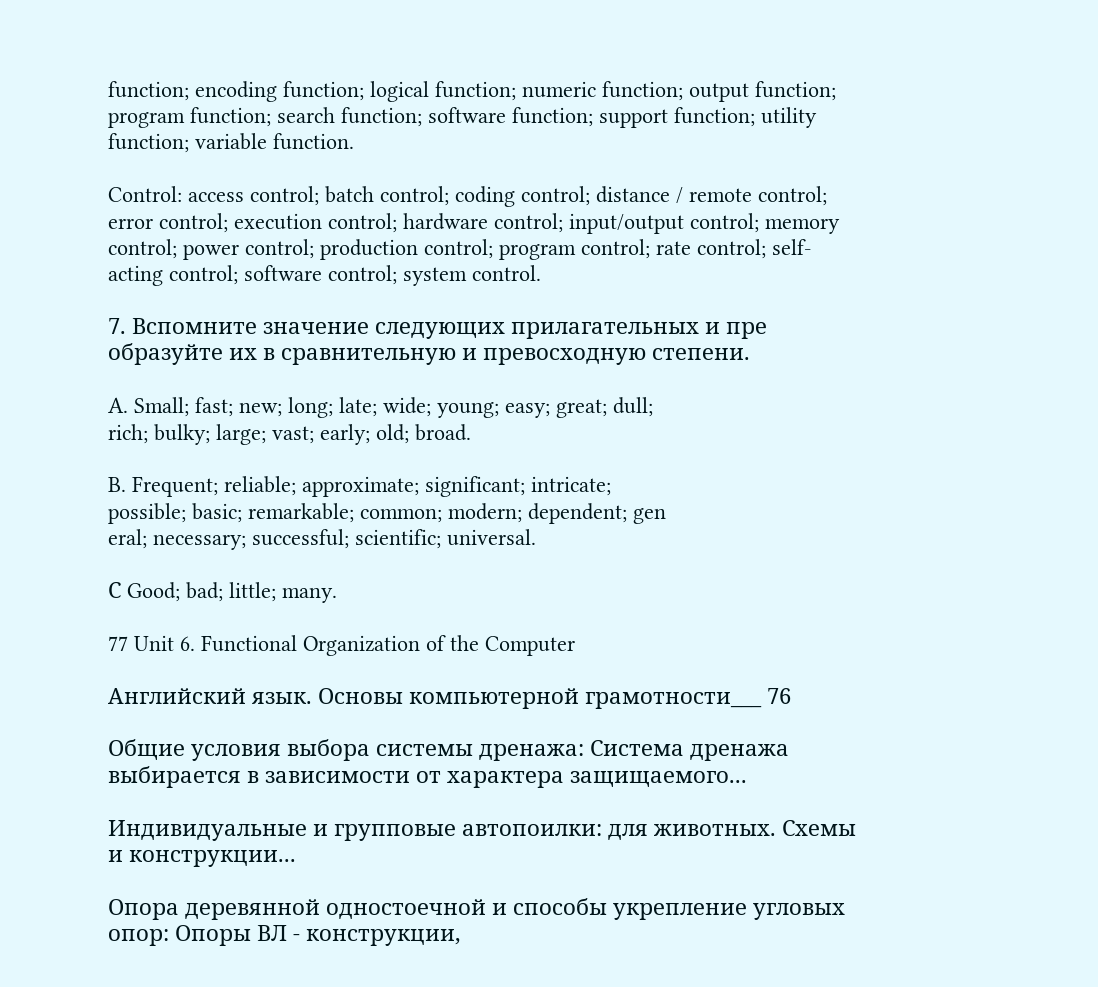function; encoding function; logical function; numeric function; output function; program function; search function; software function; support function; utility function; variable function.

Control: access control; batch control; coding control; distance / remote control; error control; execution control; hardware control; input/output control; memory control; power control; production control; program control; rate control; self-acting control; software control; system control.

7. Вспомните значение следующих прилагательных и пре
образуйте их в сравнительную и превосходную степени.

A. Small; fast; new; long; late; wide; young; easy; great; dull;
rich; bulky; large; vast; early; old; broad.

B. Frequent; reliable; approximate; significant; intricate;
possible; basic; remarkable; common; modern; dependent; gen
eral; necessary; successful; scientific; universal.

С Good; bad; little; many.

77 Unit 6. Functional Organization of the Computer

Английский язык. Основы компьютерной грамотности___ 76

Общие условия выбора системы дренажа: Система дренажа выбирается в зависимости от характера защищаемого...

Индивидуальные и групповые автопоилки: для животных. Схемы и конструкции...

Опора деревянной одностоечной и способы укрепление угловых опор: Опоры ВЛ - конструкции,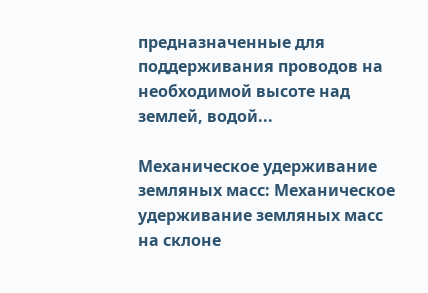предназначенные для поддерживания проводов на необходимой высоте над землей, водой...

Механическое удерживание земляных масс: Механическое удерживание земляных масс на склоне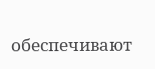обеспечивают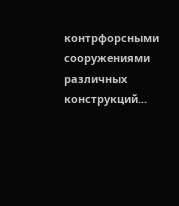контрфорсными сооружениями различных конструкций...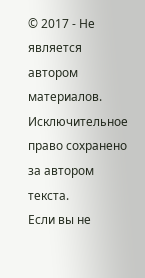© 2017 - Не является автором материалов. Исключительное право сохранено за автором текста.
Если вы не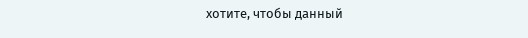хотите, чтобы данный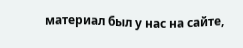материал был у нас на сайте,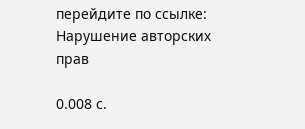перейдите по ссылке: Нарушение авторских прав

0.008 с.